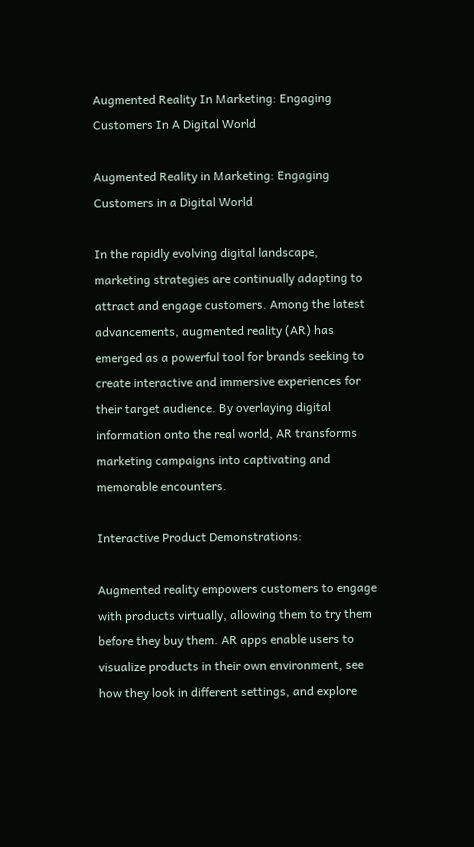Augmented Reality In Marketing: Engaging Customers In A Digital World

Augmented Reality in Marketing: Engaging Customers in a Digital World

In the rapidly evolving digital landscape, marketing strategies are continually adapting to attract and engage customers. Among the latest advancements, augmented reality (AR) has emerged as a powerful tool for brands seeking to create interactive and immersive experiences for their target audience. By overlaying digital information onto the real world, AR transforms marketing campaigns into captivating and memorable encounters.

Interactive Product Demonstrations:

Augmented reality empowers customers to engage with products virtually, allowing them to try them before they buy them. AR apps enable users to visualize products in their own environment, see how they look in different settings, and explore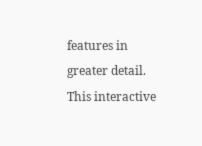features in greater detail. This interactive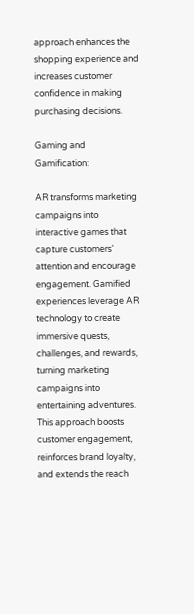approach enhances the shopping experience and increases customer confidence in making purchasing decisions.

Gaming and Gamification:

AR transforms marketing campaigns into interactive games that capture customers’ attention and encourage engagement. Gamified experiences leverage AR technology to create immersive quests, challenges, and rewards, turning marketing campaigns into entertaining adventures. This approach boosts customer engagement, reinforces brand loyalty, and extends the reach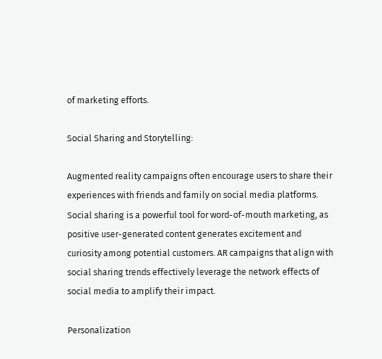of marketing efforts.

Social Sharing and Storytelling:

Augmented reality campaigns often encourage users to share their experiences with friends and family on social media platforms. Social sharing is a powerful tool for word-of-mouth marketing, as positive user-generated content generates excitement and curiosity among potential customers. AR campaigns that align with social sharing trends effectively leverage the network effects of social media to amplify their impact.

Personalization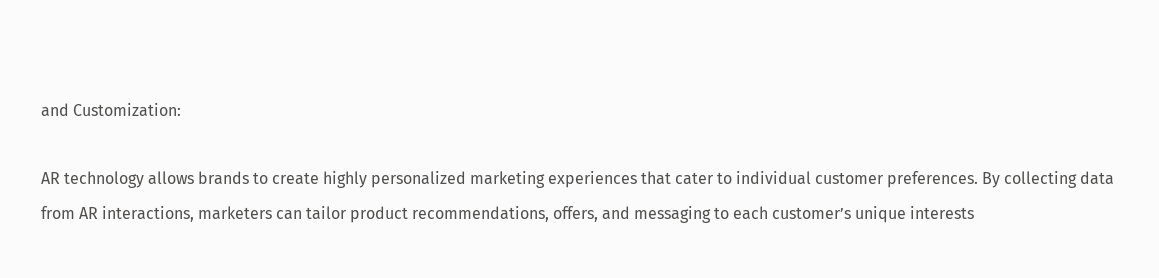and Customization:

AR technology allows brands to create highly personalized marketing experiences that cater to individual customer preferences. By collecting data from AR interactions, marketers can tailor product recommendations, offers, and messaging to each customer’s unique interests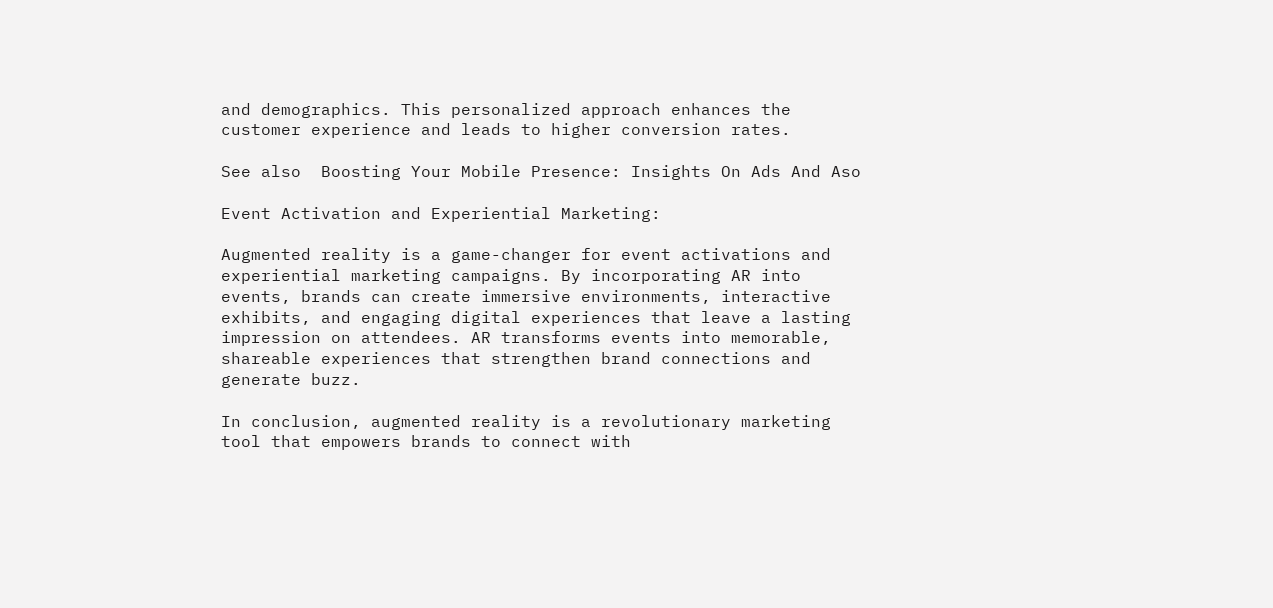and demographics. This personalized approach enhances the customer experience and leads to higher conversion rates.

See also  Boosting Your Mobile Presence: Insights On Ads And Aso

Event Activation and Experiential Marketing:

Augmented reality is a game-changer for event activations and experiential marketing campaigns. By incorporating AR into events, brands can create immersive environments, interactive exhibits, and engaging digital experiences that leave a lasting impression on attendees. AR transforms events into memorable, shareable experiences that strengthen brand connections and generate buzz.

In conclusion, augmented reality is a revolutionary marketing tool that empowers brands to connect with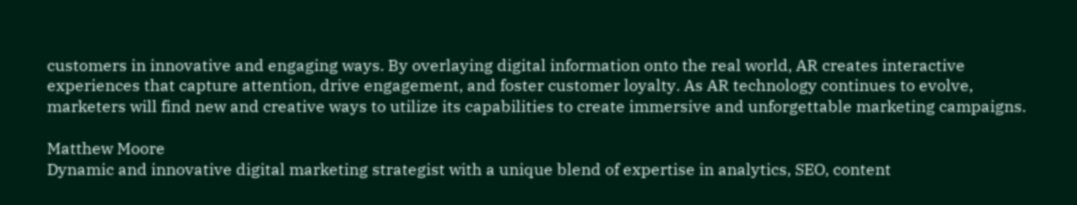customers in innovative and engaging ways. By overlaying digital information onto the real world, AR creates interactive experiences that capture attention, drive engagement, and foster customer loyalty. As AR technology continues to evolve, marketers will find new and creative ways to utilize its capabilities to create immersive and unforgettable marketing campaigns.

Matthew Moore
Dynamic and innovative digital marketing strategist with a unique blend of expertise in analytics, SEO, content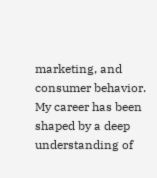marketing, and consumer behavior. My career has been shaped by a deep understanding of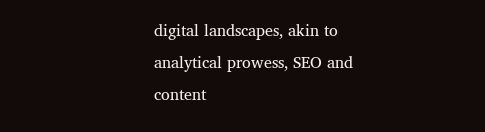digital landscapes, akin to analytical prowess, SEO and content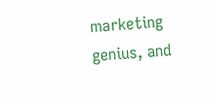marketing genius, and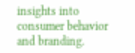insights into consumer behavior and branding.